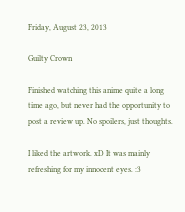Friday, August 23, 2013

Guilty Crown

Finished watching this anime quite a long time ago, but never had the opportunity to post a review up. No spoilers, just thoughts.

I liked the artwork. xD It was mainly refreshing for my innocent eyes. :3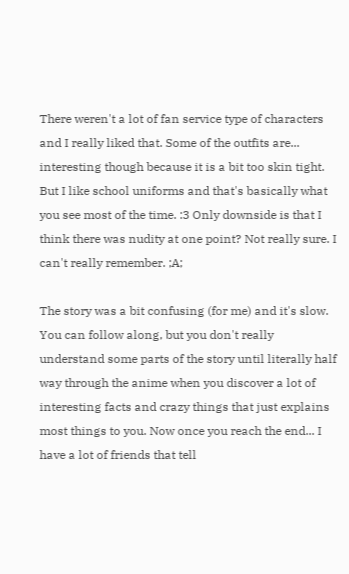There weren't a lot of fan service type of characters and I really liked that. Some of the outfits are... interesting though because it is a bit too skin tight. But I like school uniforms and that's basically what you see most of the time. :3 Only downside is that I think there was nudity at one point? Not really sure. I can't really remember. ;A;

The story was a bit confusing (for me) and it's slow. You can follow along, but you don't really understand some parts of the story until literally half way through the anime when you discover a lot of interesting facts and crazy things that just explains most things to you. Now once you reach the end... I have a lot of friends that tell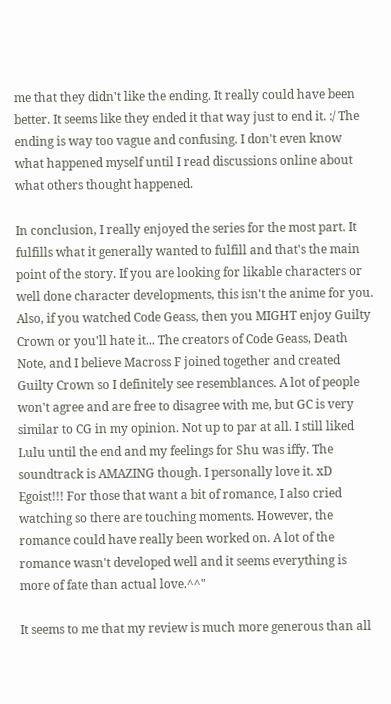me that they didn't like the ending. It really could have been better. It seems like they ended it that way just to end it. :/ The ending is way too vague and confusing. I don't even know what happened myself until I read discussions online about what others thought happened.

In conclusion, I really enjoyed the series for the most part. It fulfills what it generally wanted to fulfill and that's the main point of the story. If you are looking for likable characters or well done character developments, this isn't the anime for you. Also, if you watched Code Geass, then you MIGHT enjoy Guilty Crown or you'll hate it... The creators of Code Geass, Death Note, and I believe Macross F joined together and created Guilty Crown so I definitely see resemblances. A lot of people won't agree and are free to disagree with me, but GC is very similar to CG in my opinion. Not up to par at all. I still liked Lulu until the end and my feelings for Shu was iffy. The soundtrack is AMAZING though. I personally love it. xD Egoist!!! For those that want a bit of romance, I also cried watching so there are touching moments. However, the romance could have really been worked on. A lot of the romance wasn't developed well and it seems everything is more of fate than actual love.^^"

It seems to me that my review is much more generous than all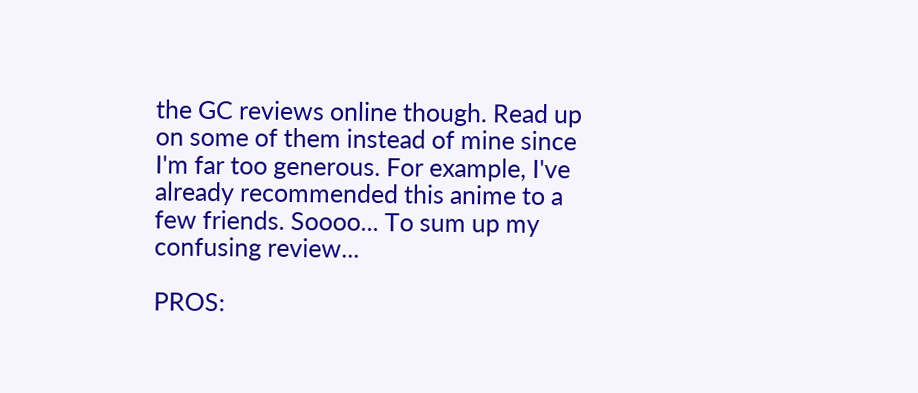the GC reviews online though. Read up on some of them instead of mine since I'm far too generous. For example, I've already recommended this anime to a few friends. Soooo... To sum up my confusing review...

PROS: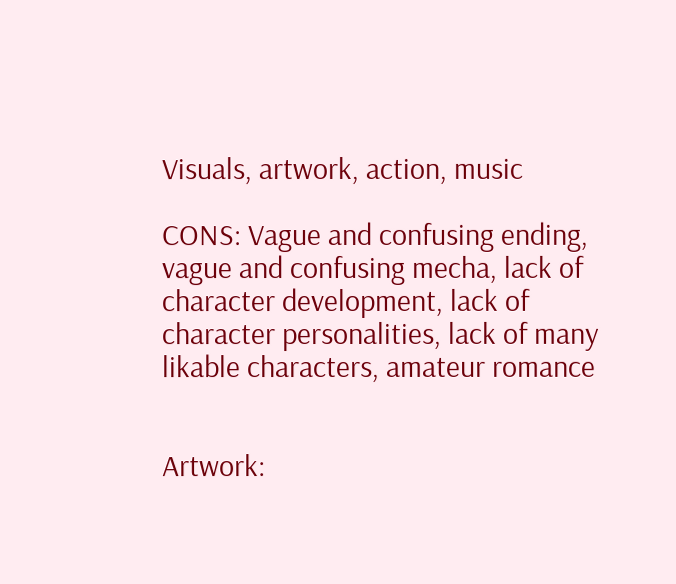Visuals, artwork, action, music

CONS: Vague and confusing ending, vague and confusing mecha, lack of character development, lack of character personalities, lack of many likable characters, amateur romance


Artwork: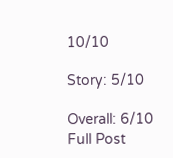10/10

Story: 5/10

Overall: 6/10
Full Post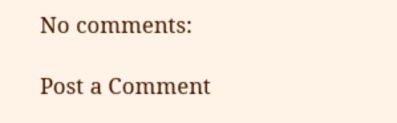No comments:

Post a Comment